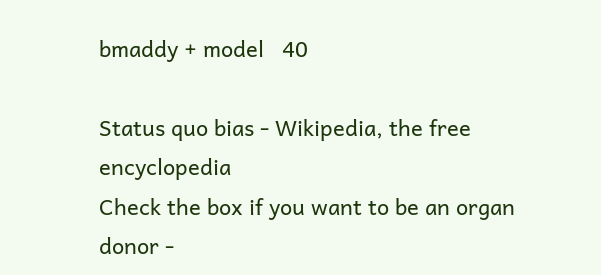bmaddy + model   40

Status quo bias - Wikipedia, the free encyclopedia
Check the box if you want to be an organ donor -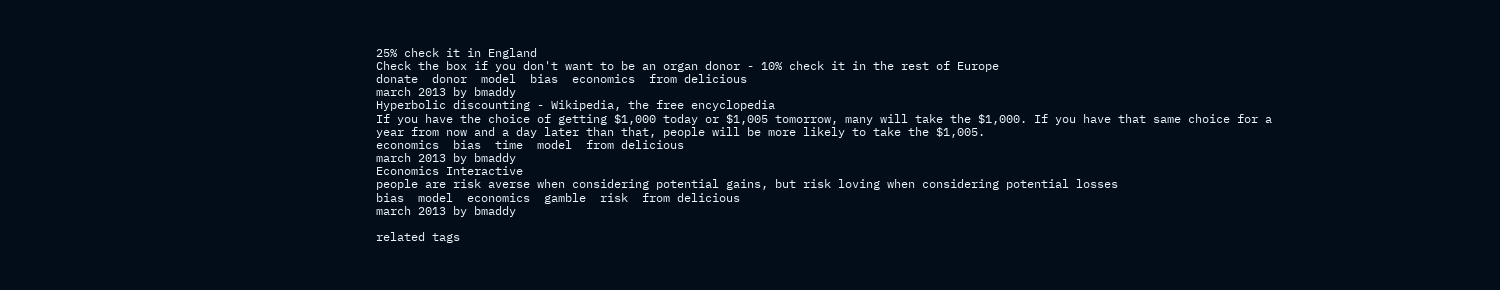25% check it in England
Check the box if you don't want to be an organ donor - 10% check it in the rest of Europe
donate  donor  model  bias  economics  from delicious
march 2013 by bmaddy
Hyperbolic discounting - Wikipedia, the free encyclopedia
If you have the choice of getting $1,000 today or $1,005 tomorrow, many will take the $1,000. If you have that same choice for a year from now and a day later than that, people will be more likely to take the $1,005.
economics  bias  time  model  from delicious
march 2013 by bmaddy
Economics Interactive
people are risk averse when considering potential gains, but risk loving when considering potential losses
bias  model  economics  gamble  risk  from delicious
march 2013 by bmaddy

related tags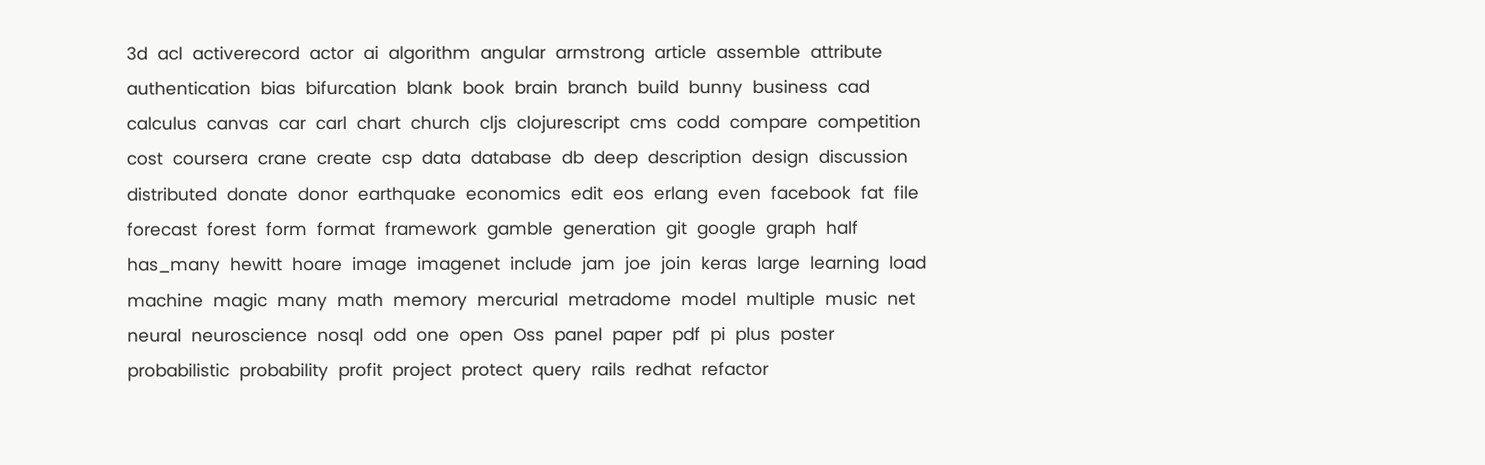3d  acl  activerecord  actor  ai  algorithm  angular  armstrong  article  assemble  attribute  authentication  bias  bifurcation  blank  book  brain  branch  build  bunny  business  cad  calculus  canvas  car  carl  chart  church  cljs  clojurescript  cms  codd  compare  competition  cost  coursera  crane  create  csp  data  database  db  deep  description  design  discussion  distributed  donate  donor  earthquake  economics  edit  eos  erlang  even  facebook  fat  file  forecast  forest  form  format  framework  gamble  generation  git  google  graph  half  has_many  hewitt  hoare  image  imagenet  include  jam  joe  join  keras  large  learning  load  machine  magic  many  math  memory  mercurial  metradome  model  multiple  music  net  neural  neuroscience  nosql  odd  one  open  Oss  panel  paper  pdf  pi  plus  poster  probabilistic  probability  profit  project  protect  query  rails  redhat  refactor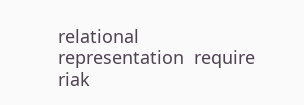relational  representation  require  riak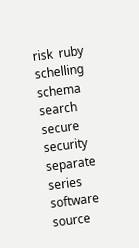risk  ruby  schelling  schema  search  secure  security  separate  series  software  source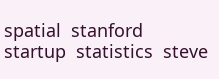spatial  stanford  startup  statistics  steve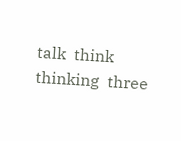talk  think  thinking  three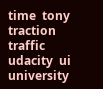time  tony  traction  traffic  udacity  ui  university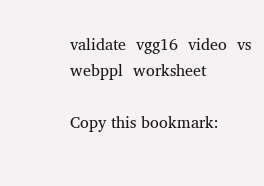validate  vgg16  video  vs  webppl  worksheet

Copy this bookmark: